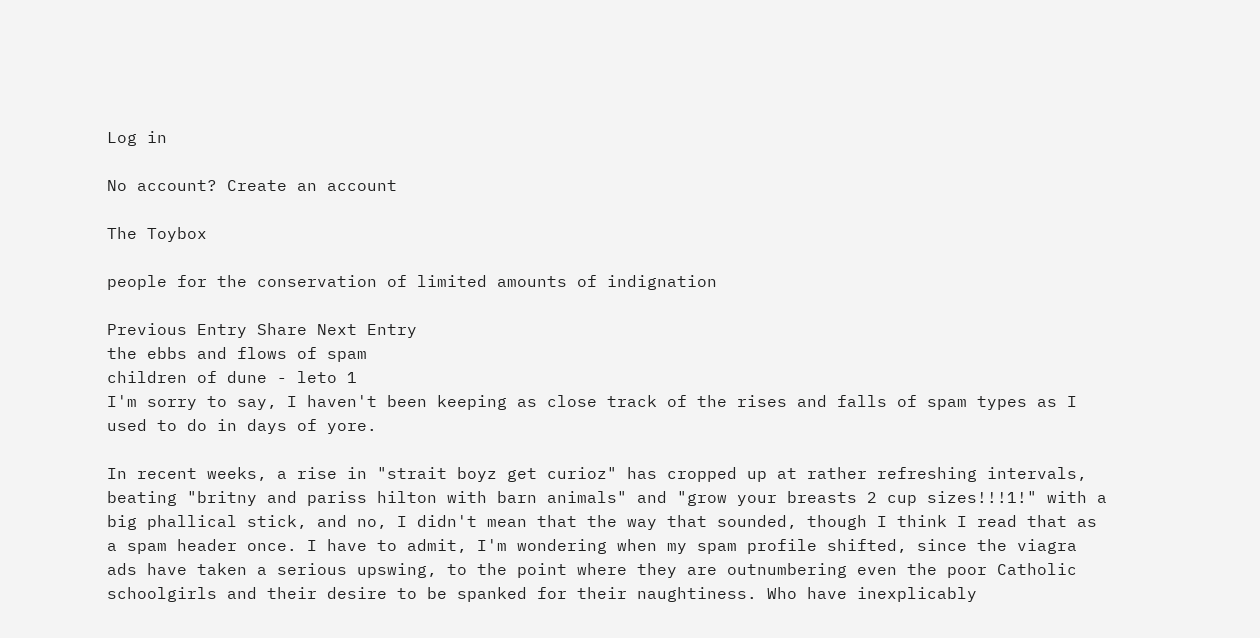Log in

No account? Create an account

The Toybox

people for the conservation of limited amounts of indignation

Previous Entry Share Next Entry
the ebbs and flows of spam
children of dune - leto 1
I'm sorry to say, I haven't been keeping as close track of the rises and falls of spam types as I used to do in days of yore.

In recent weeks, a rise in "strait boyz get curioz" has cropped up at rather refreshing intervals, beating "britny and pariss hilton with barn animals" and "grow your breasts 2 cup sizes!!!1!" with a big phallical stick, and no, I didn't mean that the way that sounded, though I think I read that as a spam header once. I have to admit, I'm wondering when my spam profile shifted, since the viagra ads have taken a serious upswing, to the point where they are outnumbering even the poor Catholic schoolgirls and their desire to be spanked for their naughtiness. Who have inexplicably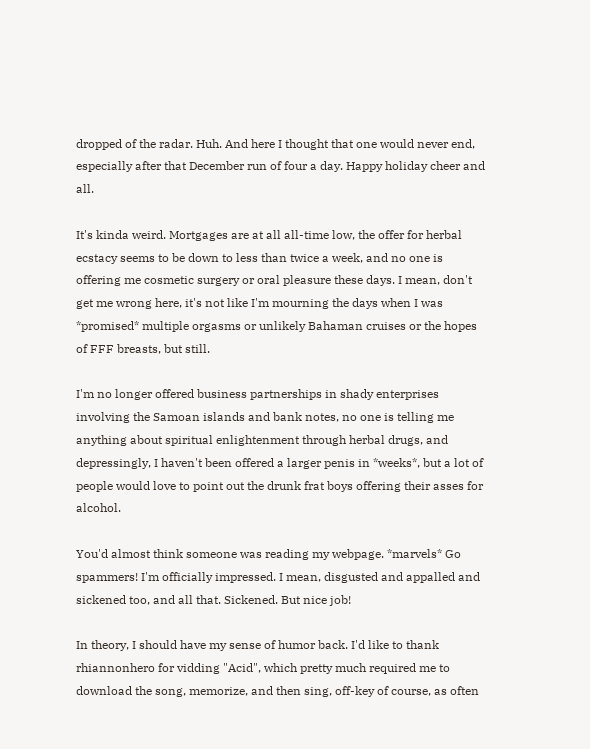dropped of the radar. Huh. And here I thought that one would never end, especially after that December run of four a day. Happy holiday cheer and all.

It's kinda weird. Mortgages are at all all-time low, the offer for herbal ecstacy seems to be down to less than twice a week, and no one is offering me cosmetic surgery or oral pleasure these days. I mean, don't get me wrong here, it's not like I'm mourning the days when I was *promised* multiple orgasms or unlikely Bahaman cruises or the hopes of FFF breasts, but still.

I'm no longer offered business partnerships in shady enterprises involving the Samoan islands and bank notes, no one is telling me anything about spiritual enlightenment through herbal drugs, and depressingly, I haven't been offered a larger penis in *weeks*, but a lot of people would love to point out the drunk frat boys offering their asses for alcohol.

You'd almost think someone was reading my webpage. *marvels* Go spammers! I'm officially impressed. I mean, disgusted and appalled and sickened too, and all that. Sickened. But nice job!

In theory, I should have my sense of humor back. I'd like to thank rhiannonhero for vidding "Acid", which pretty much required me to download the song, memorize, and then sing, off-key of course, as often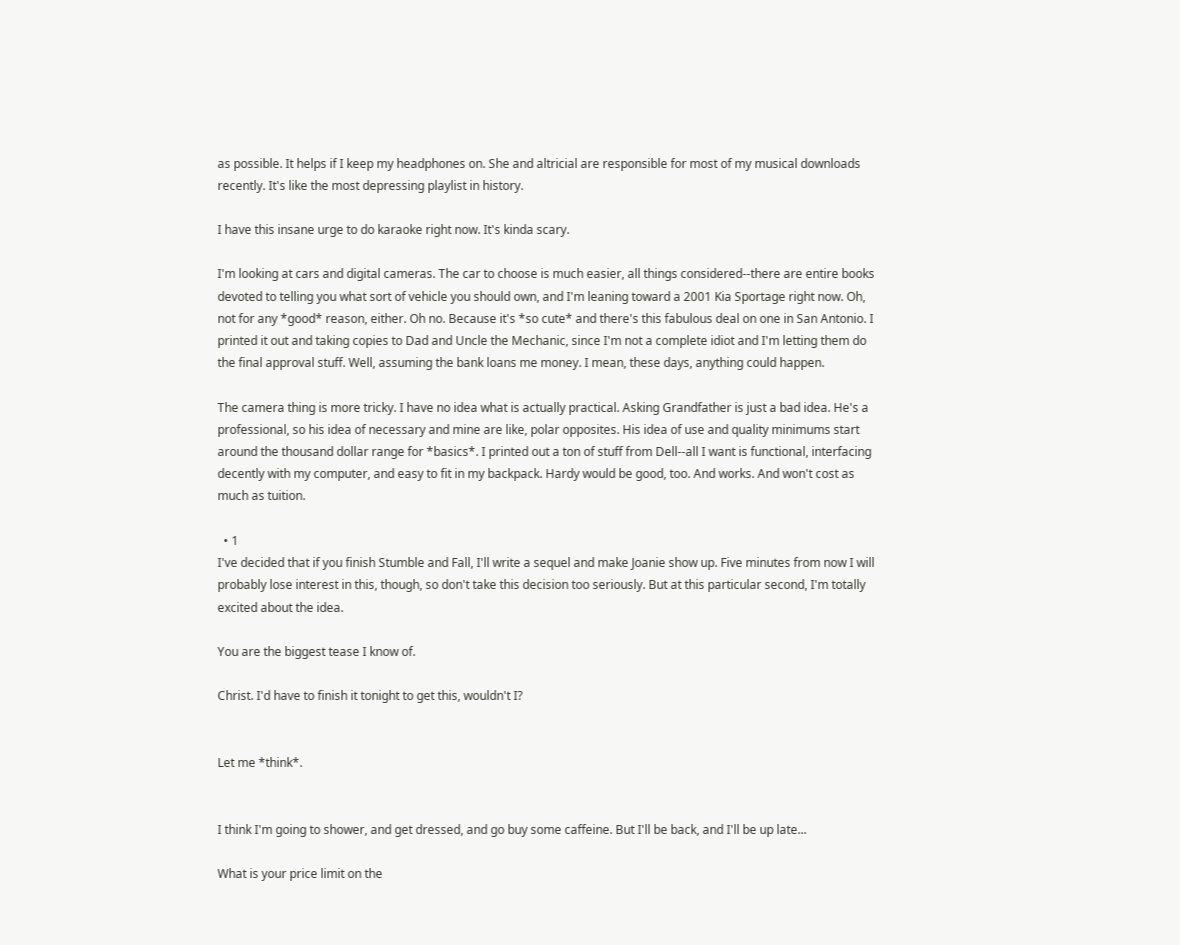as possible. It helps if I keep my headphones on. She and altricial are responsible for most of my musical downloads recently. It's like the most depressing playlist in history.

I have this insane urge to do karaoke right now. It's kinda scary.

I'm looking at cars and digital cameras. The car to choose is much easier, all things considered--there are entire books devoted to telling you what sort of vehicle you should own, and I'm leaning toward a 2001 Kia Sportage right now. Oh, not for any *good* reason, either. Oh no. Because it's *so cute* and there's this fabulous deal on one in San Antonio. I printed it out and taking copies to Dad and Uncle the Mechanic, since I'm not a complete idiot and I'm letting them do the final approval stuff. Well, assuming the bank loans me money. I mean, these days, anything could happen.

The camera thing is more tricky. I have no idea what is actually practical. Asking Grandfather is just a bad idea. He's a professional, so his idea of necessary and mine are like, polar opposites. His idea of use and quality minimums start around the thousand dollar range for *basics*. I printed out a ton of stuff from Dell--all I want is functional, interfacing decently with my computer, and easy to fit in my backpack. Hardy would be good, too. And works. And won't cost as much as tuition.

  • 1
I've decided that if you finish Stumble and Fall, I'll write a sequel and make Joanie show up. Five minutes from now I will probably lose interest in this, though, so don't take this decision too seriously. But at this particular second, I'm totally excited about the idea.

You are the biggest tease I know of.

Christ. I'd have to finish it tonight to get this, wouldn't I?


Let me *think*.


I think I'm going to shower, and get dressed, and go buy some caffeine. But I'll be back, and I'll be up late...

What is your price limit on the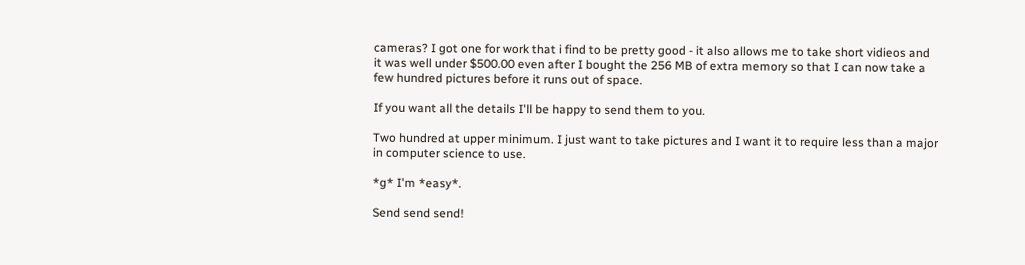cameras? I got one for work that i find to be pretty good - it also allows me to take short vidieos and it was well under $500.00 even after I bought the 256 MB of extra memory so that I can now take a few hundred pictures before it runs out of space.

If you want all the details I'll be happy to send them to you.

Two hundred at upper minimum. I just want to take pictures and I want it to require less than a major in computer science to use.

*g* I'm *easy*.

Send send send!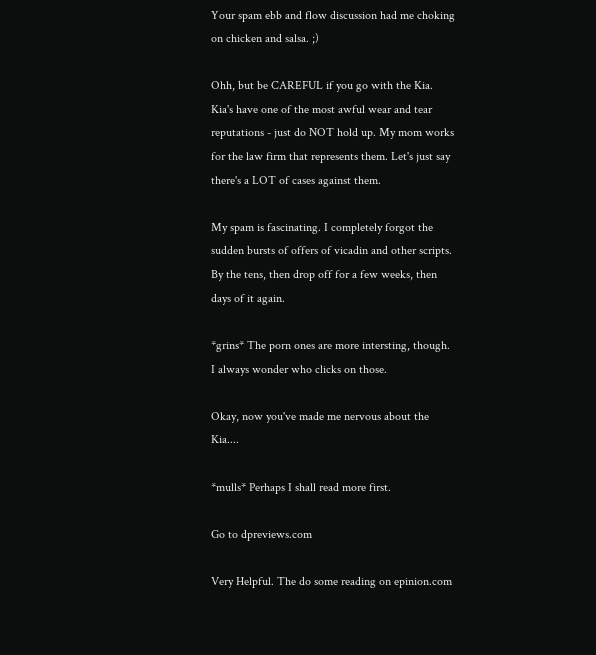Your spam ebb and flow discussion had me choking on chicken and salsa. ;)

Ohh, but be CAREFUL if you go with the Kia. Kia's have one of the most awful wear and tear reputations - just do NOT hold up. My mom works for the law firm that represents them. Let's just say there's a LOT of cases against them.

My spam is fascinating. I completely forgot the sudden bursts of offers of vicadin and other scripts. By the tens, then drop off for a few weeks, then days of it again.

*grins* The porn ones are more intersting, though. I always wonder who clicks on those.

Okay, now you've made me nervous about the Kia....

*mulls* Perhaps I shall read more first.

Go to dpreviews.com

Very Helpful. The do some reading on epinion.com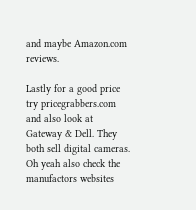and maybe Amazon.com reviews.

Lastly for a good price try pricegrabbers.com and also look at Gateway & Dell. They both sell digital cameras. Oh yeah also check the manufactors websites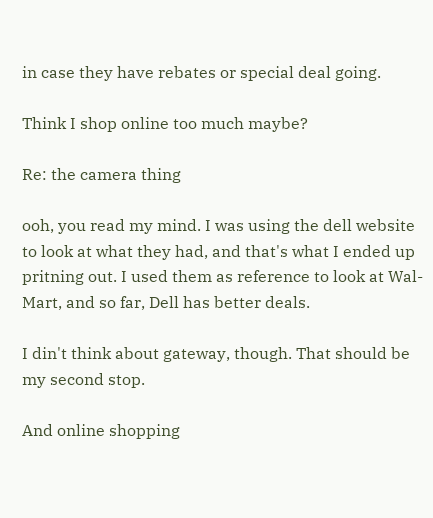in case they have rebates or special deal going.

Think I shop online too much maybe?

Re: the camera thing

ooh, you read my mind. I was using the dell website to look at what they had, and that's what I ended up pritning out. I used them as reference to look at Wal-Mart, and so far, Dell has better deals.

I din't think about gateway, though. That should be my second stop.

And online shopping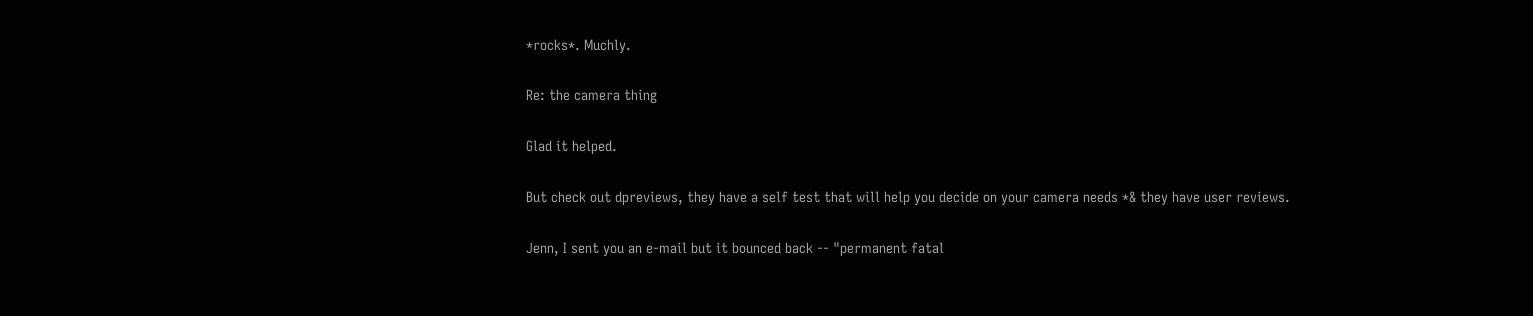*rocks*. Muchly.

Re: the camera thing

Glad it helped.

But check out dpreviews, they have a self test that will help you decide on your camera needs *& they have user reviews.

Jenn, I sent you an e-mail but it bounced back -- "permanent fatal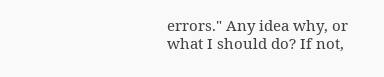errors." Any idea why, or what I should do? If not,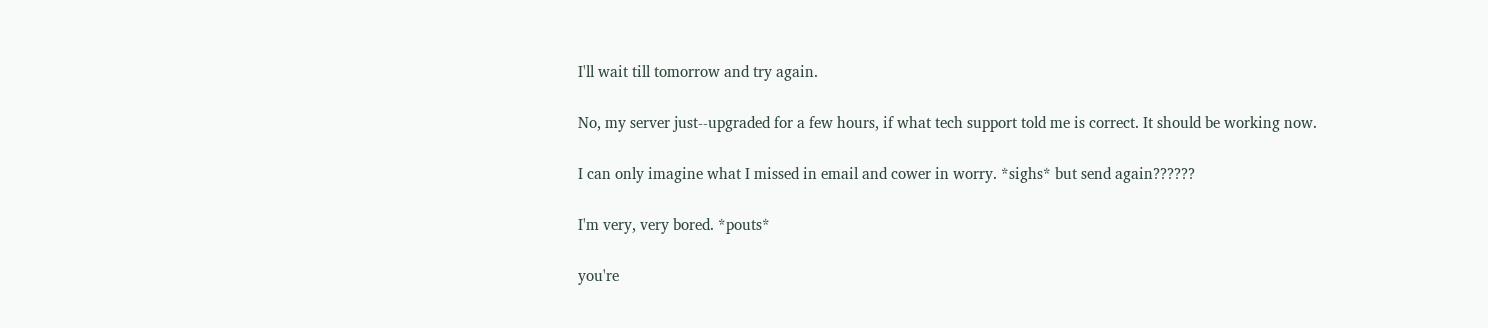I'll wait till tomorrow and try again.

No, my server just--upgraded for a few hours, if what tech support told me is correct. It should be working now.

I can only imagine what I missed in email and cower in worry. *sighs* but send again??????

I'm very, very bored. *pouts*

you're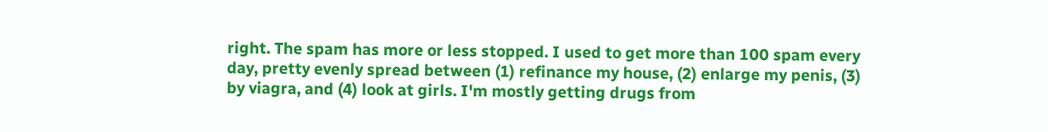right. The spam has more or less stopped. I used to get more than 100 spam every day, pretty evenly spread between (1) refinance my house, (2) enlarge my penis, (3) by viagra, and (4) look at girls. I'm mostly getting drugs from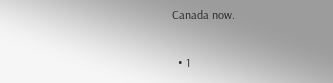Canada now.

  • 1